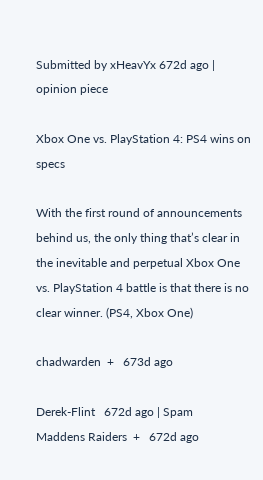Submitted by xHeavYx 672d ago | opinion piece

Xbox One vs. PlayStation 4: PS4 wins on specs

With the first round of announcements behind us, the only thing that’s clear in the inevitable and perpetual Xbox One vs. PlayStation 4 battle is that there is no clear winner. (PS4, Xbox One)

chadwarden  +   673d ago

Derek-Flint   672d ago | Spam
Maddens Raiders  +   672d ago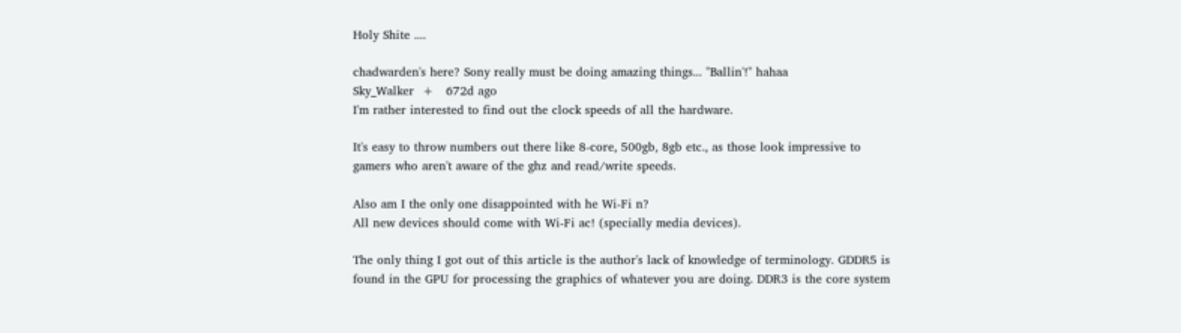Holy Shite ....

chadwarden's here? Sony really must be doing amazing things... "Ballin'!" hahaa
Sky_Walker  +   672d ago
I'm rather interested to find out the clock speeds of all the hardware.

It's easy to throw numbers out there like 8-core, 500gb, 8gb etc., as those look impressive to gamers who aren't aware of the ghz and read/write speeds.

Also am I the only one disappointed with he Wi-Fi n?
All new devices should come with Wi-Fi ac! (specially media devices).

The only thing I got out of this article is the author's lack of knowledge of terminology. GDDR5 is found in the GPU for processing the graphics of whatever you are doing. DDR3 is the core system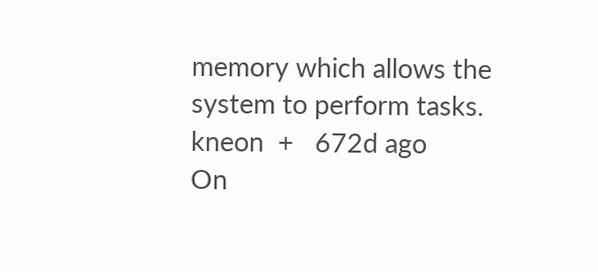memory which allows the system to perform tasks.
kneon  +   672d ago
On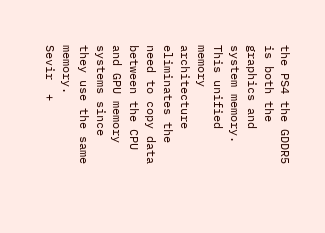the PS4 the GDDR5 is both the graphics and system memory. This unified memory architecture eliminates the need to copy data between the CPU and GPU memory systems since they use the same memory.
Sevir  +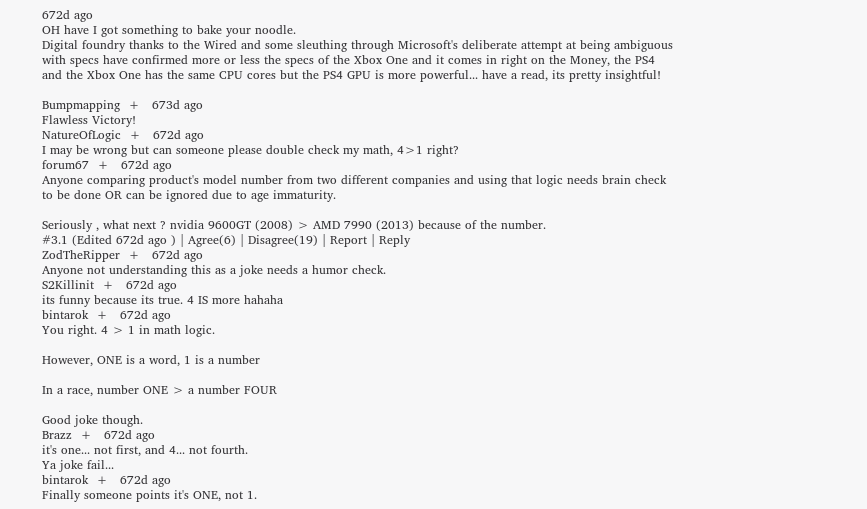672d ago
OH have I got something to bake your noodle.
Digital foundry thanks to the Wired and some sleuthing through Microsoft's deliberate attempt at being ambiguous with specs have confirmed more or less the specs of the Xbox One and it comes in right on the Money, the PS4 and the Xbox One has the same CPU cores but the PS4 GPU is more powerful... have a read, its pretty insightful!

Bumpmapping  +   673d ago
Flawless Victory!
NatureOfLogic  +   672d ago
I may be wrong but can someone please double check my math, 4>1 right?
forum67  +   672d ago
Anyone comparing product's model number from two different companies and using that logic needs brain check to be done OR can be ignored due to age immaturity.

Seriously , what next ? nvidia 9600GT (2008) > AMD 7990 (2013) because of the number.
#3.1 (Edited 672d ago ) | Agree(6) | Disagree(19) | Report | Reply
ZodTheRipper  +   672d ago
Anyone not understanding this as a joke needs a humor check.
S2Killinit  +   672d ago
its funny because its true. 4 IS more hahaha
bintarok  +   672d ago
You right. 4 > 1 in math logic.

However, ONE is a word, 1 is a number

In a race, number ONE > a number FOUR

Good joke though.
Brazz  +   672d ago
it's one... not first, and 4... not fourth.
Ya joke fail...
bintarok  +   672d ago
Finally someone points it's ONE, not 1.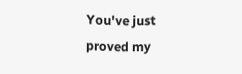You've just proved my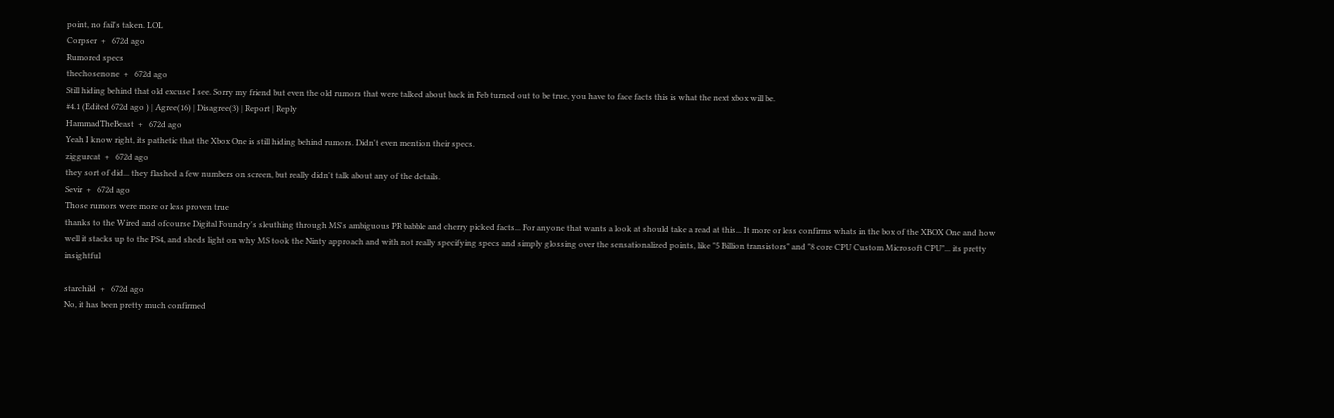point, no fail's taken. LOL
Corpser  +   672d ago
Rumored specs
thechosenone  +   672d ago
Still hiding behind that old excuse I see. Sorry my friend but even the old rumors that were talked about back in Feb turned out to be true, you have to face facts this is what the next xbox will be.
#4.1 (Edited 672d ago ) | Agree(16) | Disagree(3) | Report | Reply
HammadTheBeast  +   672d ago
Yeah I know right, its pathetic that the Xbox One is still hiding behind rumors. Didn't even mention their specs.
ziggurcat  +   672d ago
they sort of did... they flashed a few numbers on screen, but really didn't talk about any of the details.
Sevir  +   672d ago
Those rumors were more or less proven true
thanks to the Wired and ofcourse Digital Foundry's sleuthing through MS's ambiguous PR babble and cherry picked facts... For anyone that wants a look at should take a read at this... It more or less confirms whats in the box of the XBOX One and how well it stacks up to the PS4, and sheds light on why MS took the Ninty approach and with not really specifying specs and simply glossing over the sensationalized points, like "5 Billion transistors" and "8 core CPU Custom Microsoft CPU"... its pretty insightful

starchild  +   672d ago
No, it has been pretty much confirmed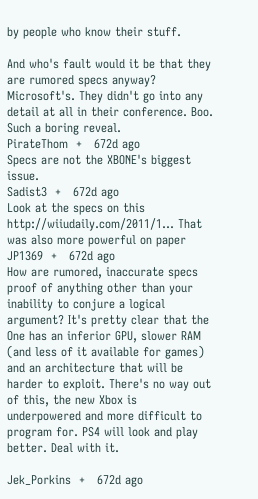by people who know their stuff.

And who's fault would it be that they are rumored specs anyway? Microsoft's. They didn't go into any detail at all in their conference. Boo. Such a boring reveal.
PirateThom  +   672d ago
Specs are not the XBONE's biggest issue.
Sadist3  +   672d ago
Look at the specs on this http://wiiudaily.com/2011/1... That was also more powerful on paper
JP1369  +   672d ago
How are rumored, inaccurate specs proof of anything other than your inability to conjure a logical argument? It's pretty clear that the One has an inferior GPU, slower RAM (and less of it available for games) and an architecture that will be harder to exploit. There's no way out of this, the new Xbox is underpowered and more difficult to program for. PS4 will look and play better. Deal with it.

Jek_Porkins  +   672d ago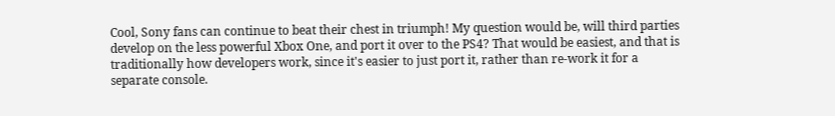Cool, Sony fans can continue to beat their chest in triumph! My question would be, will third parties develop on the less powerful Xbox One, and port it over to the PS4? That would be easiest, and that is traditionally how developers work, since it's easier to just port it, rather than re-work it for a separate console.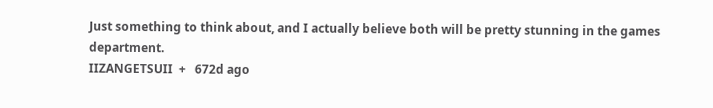Just something to think about, and I actually believe both will be pretty stunning in the games department.
IIZANGETSUII  +   672d ago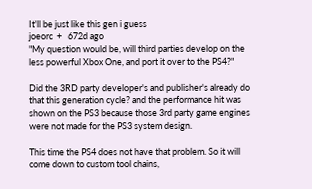It'll be just like this gen i guess
joeorc  +   672d ago
"My question would be, will third parties develop on the less powerful Xbox One, and port it over to the PS4?"

Did the 3RD party developer's and publisher's already do that this generation cycle? and the performance hit was shown on the PS3 because those 3rd party game engines were not made for the PS3 system design.

This time the PS4 does not have that problem. So it will come down to custom tool chains,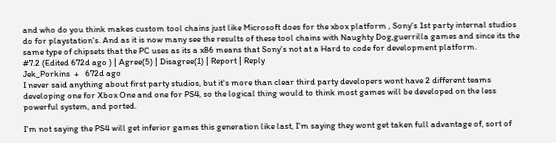and who do you think makes custom tool chains just like Microsoft does for the xbox platform , Sony's 1st party internal studios do for playstation's. And as it is now many see the results of these tool chains with Naughty Dog,guerrilla games and since its the same type of chipsets that the PC uses as its a x86 means that Sony's not at a Hard to code for development platform.
#7.2 (Edited 672d ago ) | Agree(5) | Disagree(1) | Report | Reply
Jek_Porkins  +   672d ago
I never said anything about first party studios, but it's more than clear third party developers wont have 2 different teams developing one for Xbox One and one for PS4, so the logical thing would to think most games will be developed on the less powerful system, and ported.

I'm not saying the PS4 will get inferior games this generation like last, I'm saying they wont get taken full advantage of, sort of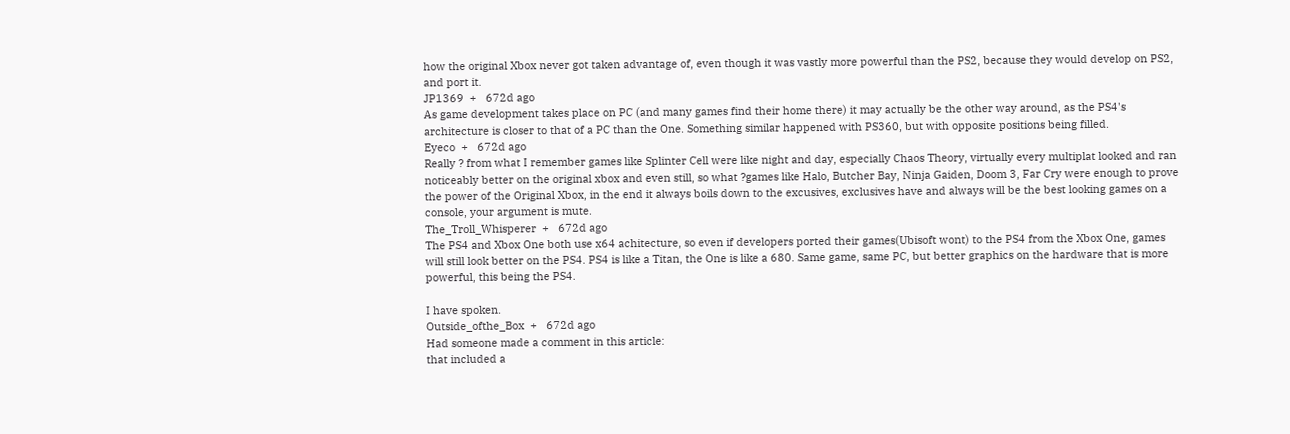how the original Xbox never got taken advantage of, even though it was vastly more powerful than the PS2, because they would develop on PS2, and port it.
JP1369  +   672d ago
As game development takes place on PC (and many games find their home there) it may actually be the other way around, as the PS4's architecture is closer to that of a PC than the One. Something similar happened with PS360, but with opposite positions being filled.
Eyeco  +   672d ago
Really ? from what I remember games like Splinter Cell were like night and day, especially Chaos Theory, virtually every multiplat looked and ran noticeably better on the original xbox and even still, so what ?games like Halo, Butcher Bay, Ninja Gaiden, Doom 3, Far Cry were enough to prove the power of the Original Xbox, in the end it always boils down to the excusives, exclusives have and always will be the best looking games on a console, your argument is mute.
The_Troll_Whisperer  +   672d ago
The PS4 and Xbox One both use x64 achitecture, so even if developers ported their games(Ubisoft wont) to the PS4 from the Xbox One, games will still look better on the PS4. PS4 is like a Titan, the One is like a 680. Same game, same PC, but better graphics on the hardware that is more powerful, this being the PS4.

I have spoken.
Outside_ofthe_Box  +   672d ago
Had someone made a comment in this article:
that included a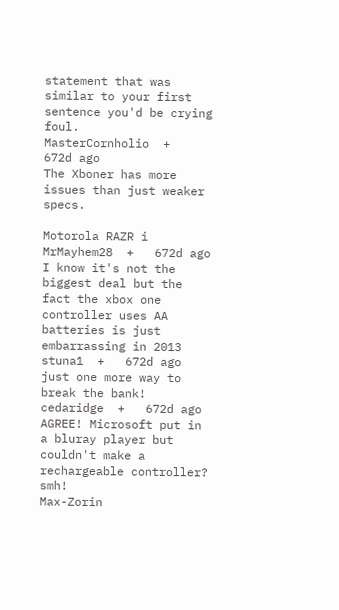statement that was similar to your first sentence you'd be crying foul.
MasterCornholio  +   672d ago
The Xboner has more issues than just weaker specs.

Motorola RAZR i
MrMayhem28  +   672d ago
I know it's not the biggest deal but the fact the xbox one controller uses AA batteries is just embarrassing in 2013
stuna1  +   672d ago
just one more way to break the bank!
cedaridge  +   672d ago
AGREE! Microsoft put in a bluray player but couldn't make a rechargeable controller? smh!
Max-Zorin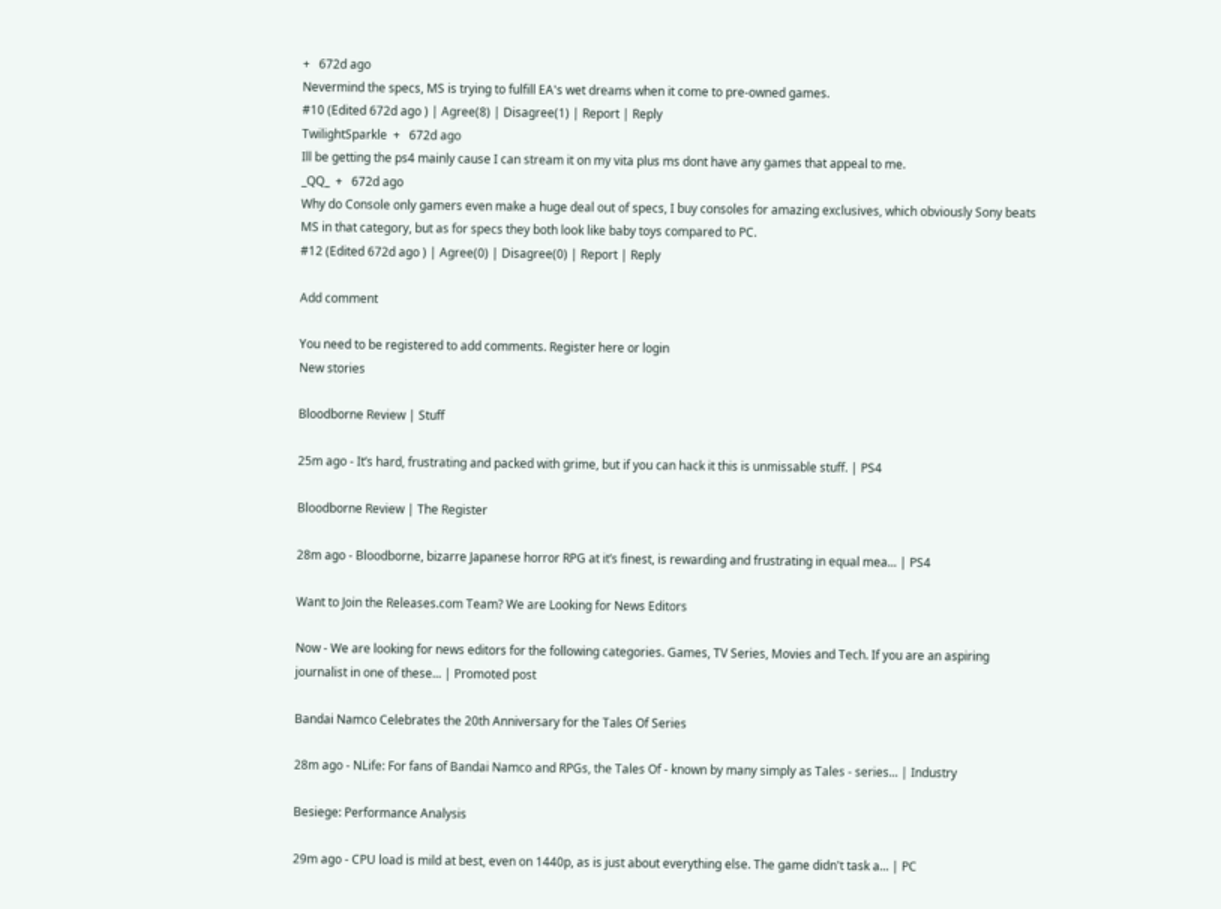+   672d ago
Nevermind the specs, MS is trying to fulfill EA's wet dreams when it come to pre-owned games.
#10 (Edited 672d ago ) | Agree(8) | Disagree(1) | Report | Reply
TwilightSparkle  +   672d ago
Ill be getting the ps4 mainly cause I can stream it on my vita plus ms dont have any games that appeal to me.
_QQ_  +   672d ago
Why do Console only gamers even make a huge deal out of specs, I buy consoles for amazing exclusives, which obviously Sony beats MS in that category, but as for specs they both look like baby toys compared to PC.
#12 (Edited 672d ago ) | Agree(0) | Disagree(0) | Report | Reply

Add comment

You need to be registered to add comments. Register here or login
New stories

Bloodborne Review | Stuff

25m ago - It’s hard, frustrating and packed with grime, but if you can hack it this is unmissable stuff. | PS4

Bloodborne Review | The Register

28m ago - Bloodborne, bizarre Japanese horror RPG at it’s finest, is rewarding and frustrating in equal mea... | PS4

Want to Join the Releases.com Team? We are Looking for News Editors

Now - We are looking for news editors for the following categories. Games, TV Series, Movies and Tech. If you are an aspiring journalist in one of these... | Promoted post

Bandai Namco Celebrates the 20th Anniversary for the Tales Of Series

28m ago - NLife: For fans of Bandai Namco and RPGs, the Tales Of - known by many simply as Tales - series... | Industry

Besiege: Performance Analysis

29m ago - CPU load is mild at best, even on 1440p, as is just about everything else. The game didn't task a... | PC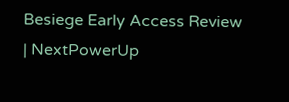Besiege Early Access Review | NextPowerUp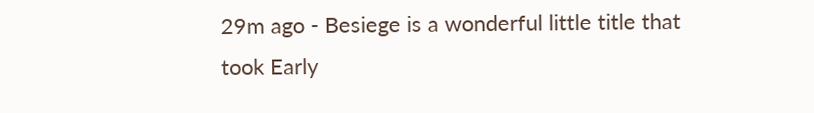29m ago - Besiege is a wonderful little title that took Early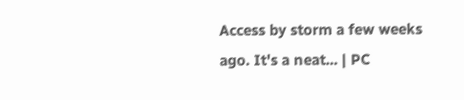Access by storm a few weeks ago. It's a neat... | PC